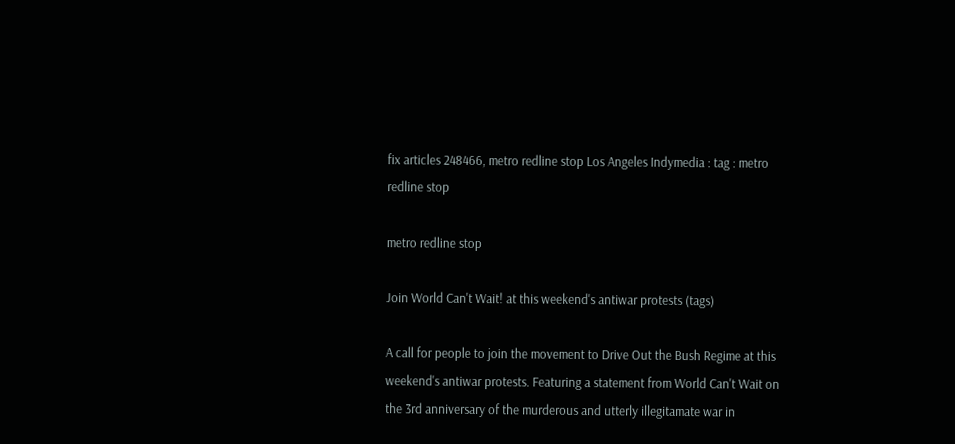fix articles 248466, metro redline stop Los Angeles Indymedia : tag : metro redline stop

metro redline stop

Join World Can't Wait! at this weekend's antiwar protests (tags)

A call for people to join the movement to Drive Out the Bush Regime at this weekend's antiwar protests. Featuring a statement from World Can't Wait on the 3rd anniversary of the murderous and utterly illegitamate war in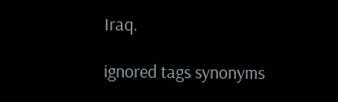Iraq.

ignored tags synonyms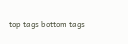top tags bottom tags